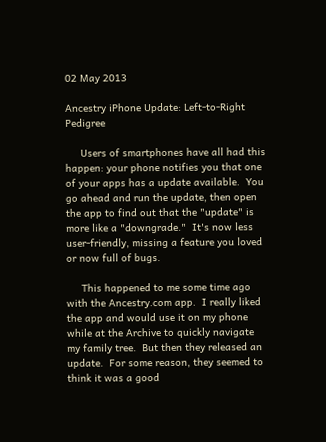02 May 2013

Ancestry iPhone Update: Left-to-Right Pedigree

     Users of smartphones have all had this happen: your phone notifies you that one of your apps has a update available.  You go ahead and run the update, then open the app to find out that the "update" is more like a "downgrade."  It's now less user-friendly, missing a feature you loved or now full of bugs.

     This happened to me some time ago with the Ancestry.com app.  I really liked the app and would use it on my phone while at the Archive to quickly navigate my family tree.  But then they released an update.  For some reason, they seemed to think it was a good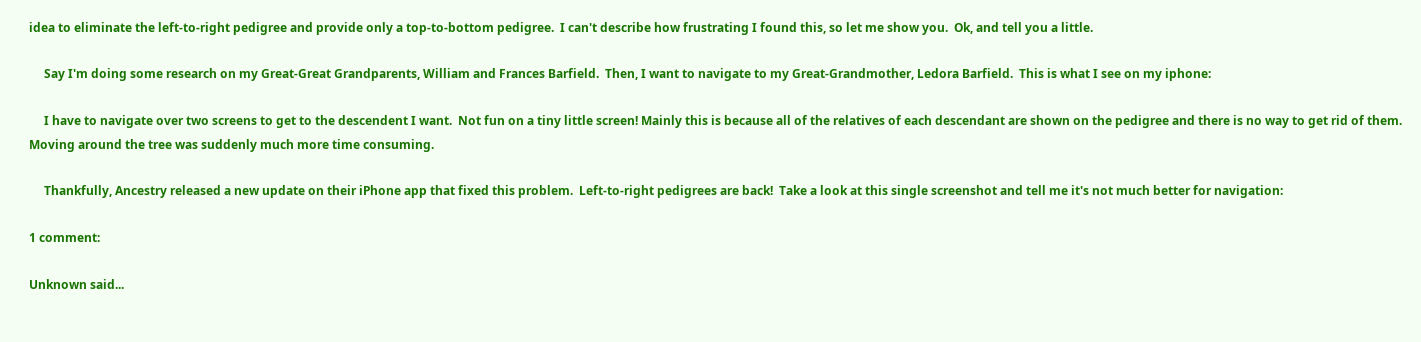idea to eliminate the left-to-right pedigree and provide only a top-to-bottom pedigree.  I can't describe how frustrating I found this, so let me show you.  Ok, and tell you a little.

     Say I'm doing some research on my Great-Great Grandparents, William and Frances Barfield.  Then, I want to navigate to my Great-Grandmother, Ledora Barfield.  This is what I see on my iphone:

     I have to navigate over two screens to get to the descendent I want.  Not fun on a tiny little screen! Mainly this is because all of the relatives of each descendant are shown on the pedigree and there is no way to get rid of them.  Moving around the tree was suddenly much more time consuming.

     Thankfully, Ancestry released a new update on their iPhone app that fixed this problem.  Left-to-right pedigrees are back!  Take a look at this single screenshot and tell me it's not much better for navigation:

1 comment:

Unknown said...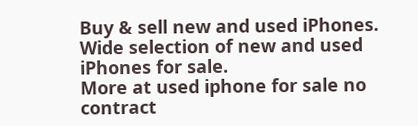Buy & sell new and used iPhones.
Wide selection of new and used iPhones for sale.
More at used iphone for sale no contract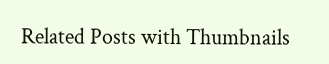Related Posts with Thumbnails